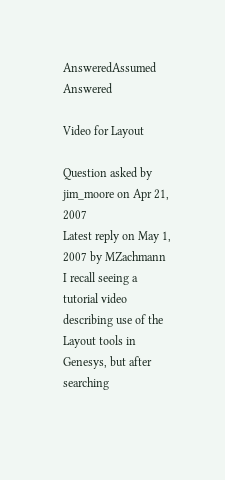AnsweredAssumed Answered

Video for Layout

Question asked by jim_moore on Apr 21, 2007
Latest reply on May 1, 2007 by MZachmann
I recall seeing a tutorial video describing use of the Layout tools in Genesys, but after searching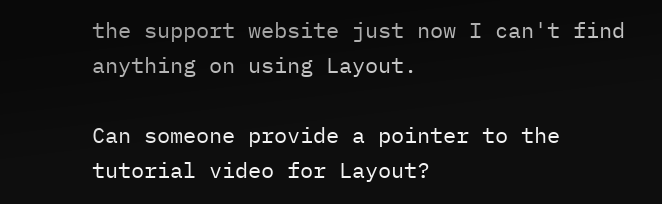the support website just now I can't find anything on using Layout.

Can someone provide a pointer to the tutorial video for Layout?